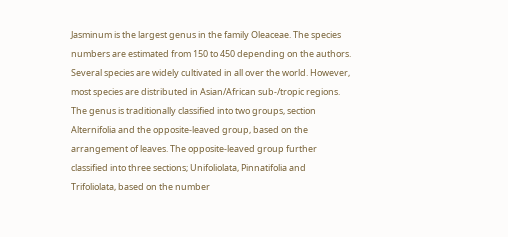Jasminum is the largest genus in the family Oleaceae. The species numbers are estimated from 150 to 450 depending on the authors. Several species are widely cultivated in all over the world. However, most species are distributed in Asian/African sub-/tropic regions. The genus is traditionally classified into two groups, section Alternifolia and the opposite-leaved group, based on the arrangement of leaves. The opposite-leaved group further classified into three sections; Unifoliolata, Pinnatifolia and Trifoliolata, based on the number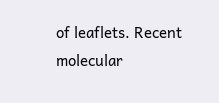of leaflets. Recent molecular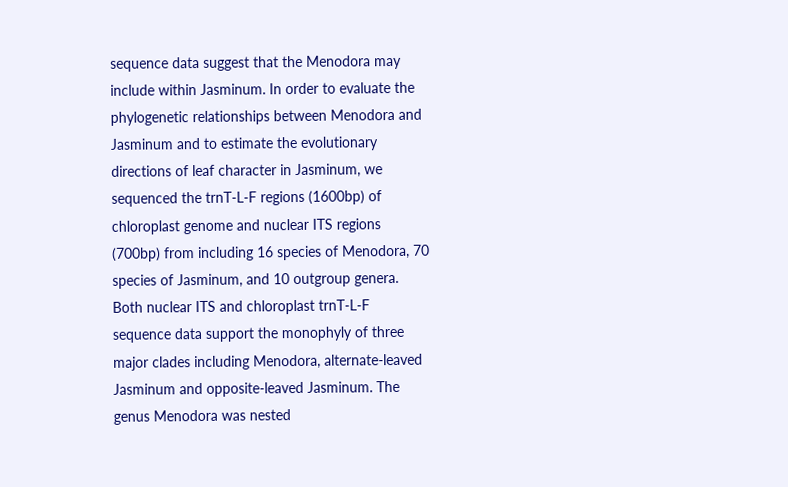sequence data suggest that the Menodora may include within Jasminum. In order to evaluate the phylogenetic relationships between Menodora and Jasminum and to estimate the evolutionary directions of leaf character in Jasminum, we sequenced the trnT-L-F regions (1600bp) of chloroplast genome and nuclear ITS regions (700bp) from including 16 species of Menodora, 70 species of Jasminum, and 10 outgroup genera. Both nuclear ITS and chloroplast trnT-L-F sequence data support the monophyly of three major clades including Menodora, alternate-leaved Jasminum and opposite-leaved Jasminum. The genus Menodora was nested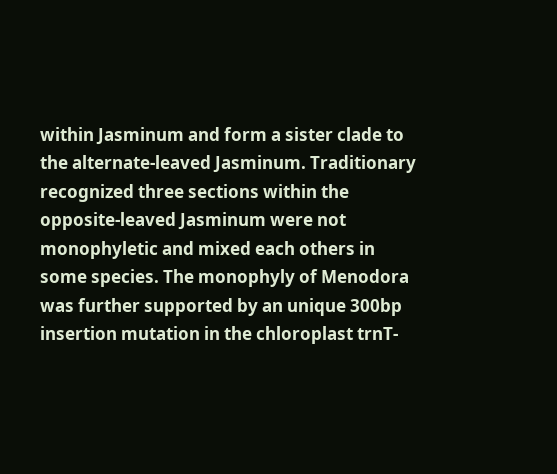within Jasminum and form a sister clade to the alternate-leaved Jasminum. Traditionary recognized three sections within the opposite-leaved Jasminum were not monophyletic and mixed each others in some species. The monophyly of Menodora was further supported by an unique 300bp insertion mutation in the chloroplast trnT-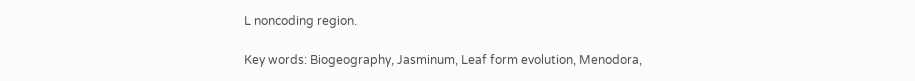L noncoding region.

Key words: Biogeography, Jasminum, Leaf form evolution, Menodora,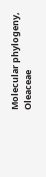Molecular phylogeny, Oleaceae